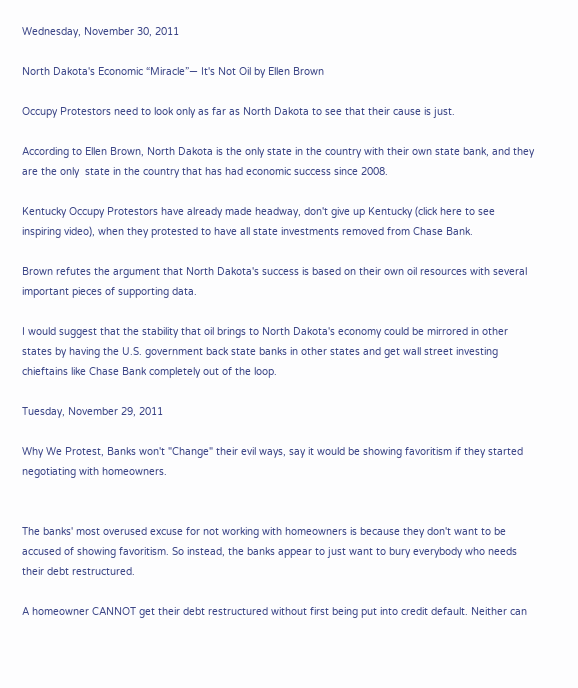Wednesday, November 30, 2011

North Dakota's Economic “Miracle”— It's Not Oil by Ellen Brown

Occupy Protestors need to look only as far as North Dakota to see that their cause is just.

According to Ellen Brown, North Dakota is the only state in the country with their own state bank, and they are the only  state in the country that has had economic success since 2008.

Kentucky Occupy Protestors have already made headway, don't give up Kentucky (click here to see inspiring video), when they protested to have all state investments removed from Chase Bank.

Brown refutes the argument that North Dakota's success is based on their own oil resources with several important pieces of supporting data.

I would suggest that the stability that oil brings to North Dakota's economy could be mirrored in other states by having the U.S. government back state banks in other states and get wall street investing chieftains like Chase Bank completely out of the loop.

Tuesday, November 29, 2011

Why We Protest, Banks won't "Change" their evil ways, say it would be showing favoritism if they started negotiating with homeowners.


The banks' most overused excuse for not working with homeowners is because they don't want to be accused of showing favoritism. So instead, the banks appear to just want to bury everybody who needs their debt restructured.

A homeowner CANNOT get their debt restructured without first being put into credit default. Neither can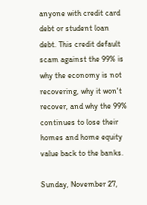anyone with credit card debt or student loan debt. This credit default scam against the 99% is why the economy is not recovering, why it won't recover, and why the 99% continues to lose their homes and home equity value back to the banks.

Sunday, November 27,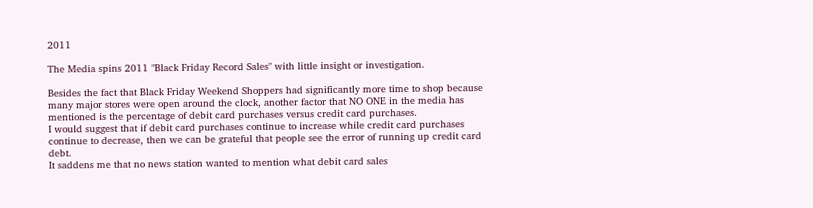2011

The Media spins 2011 "Black Friday Record Sales" with little insight or investigation.

Besides the fact that Black Friday Weekend Shoppers had significantly more time to shop because many major stores were open around the clock, another factor that NO ONE in the media has mentioned is the percentage of debit card purchases versus credit card purchases.
I would suggest that if debit card purchases continue to increase while credit card purchases continue to decrease, then we can be grateful that people see the error of running up credit card debt.
It saddens me that no news station wanted to mention what debit card sales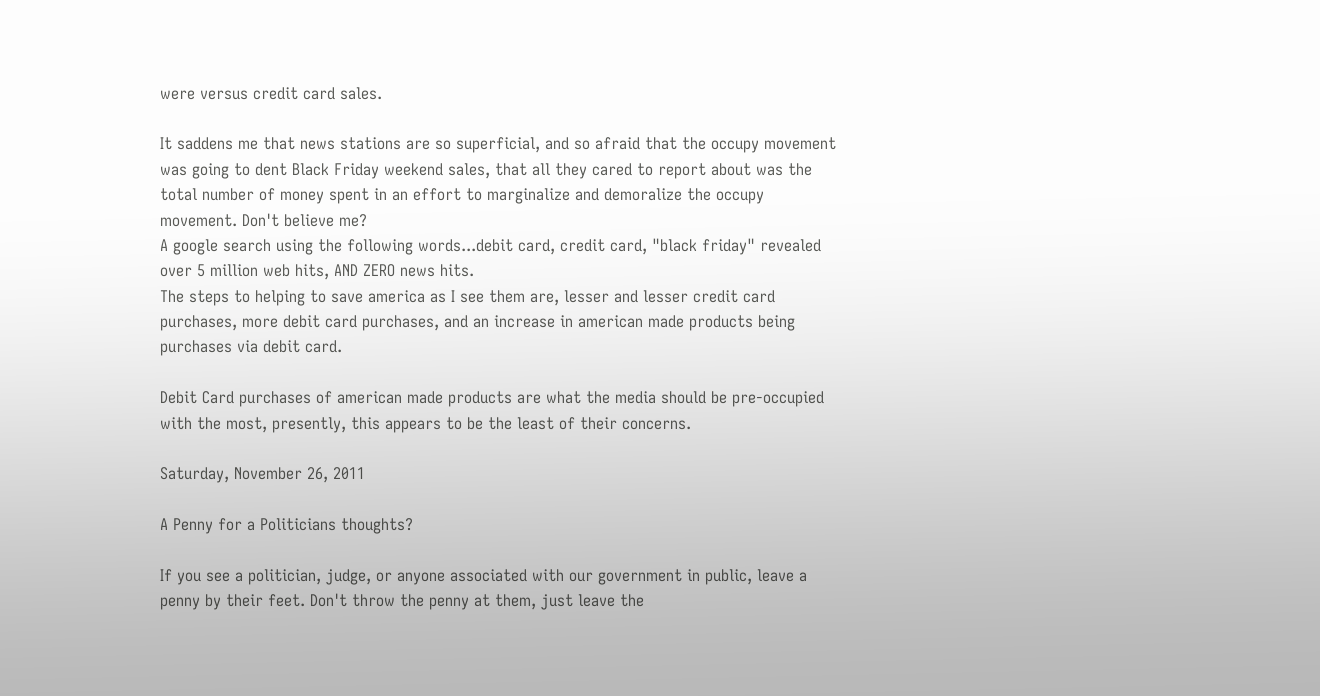were versus credit card sales.

It saddens me that news stations are so superficial, and so afraid that the occupy movement was going to dent Black Friday weekend sales, that all they cared to report about was the total number of money spent in an effort to marginalize and demoralize the occupy movement. Don't believe me?
A google search using the following words...debit card, credit card, "black friday" revealed over 5 million web hits, AND ZERO news hits.
The steps to helping to save america as I see them are, lesser and lesser credit card purchases, more debit card purchases, and an increase in american made products being purchases via debit card.

Debit Card purchases of american made products are what the media should be pre-occupied with the most, presently, this appears to be the least of their concerns.

Saturday, November 26, 2011

A Penny for a Politicians thoughts?

If you see a politician, judge, or anyone associated with our government in public, leave a penny by their feet. Don't throw the penny at them, just leave the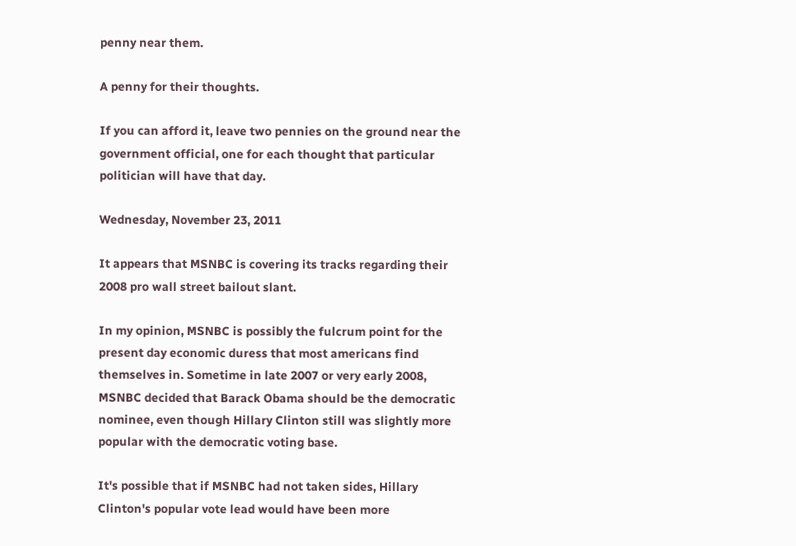penny near them.

A penny for their thoughts.

If you can afford it, leave two pennies on the ground near the government official, one for each thought that particular politician will have that day.

Wednesday, November 23, 2011

It appears that MSNBC is covering its tracks regarding their 2008 pro wall street bailout slant.

In my opinion, MSNBC is possibly the fulcrum point for the present day economic duress that most americans find themselves in. Sometime in late 2007 or very early 2008, MSNBC decided that Barack Obama should be the democratic nominee, even though Hillary Clinton still was slightly more popular with the democratic voting base.

It's possible that if MSNBC had not taken sides, Hillary Clinton's popular vote lead would have been more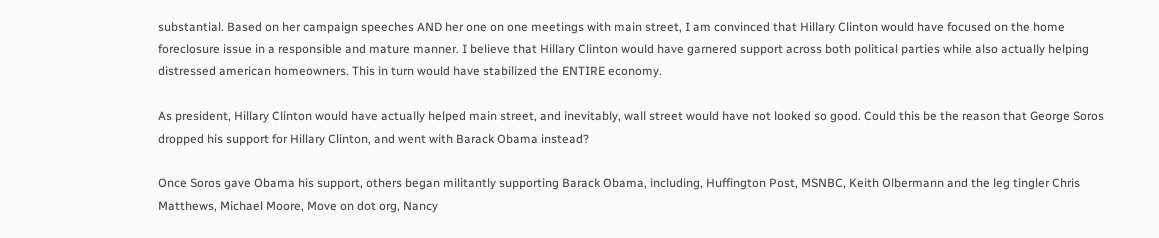substantial. Based on her campaign speeches AND her one on one meetings with main street, I am convinced that Hillary Clinton would have focused on the home foreclosure issue in a responsible and mature manner. I believe that Hillary Clinton would have garnered support across both political parties while also actually helping distressed american homeowners. This in turn would have stabilized the ENTIRE economy.

As president, Hillary Clinton would have actually helped main street, and inevitably, wall street would have not looked so good. Could this be the reason that George Soros dropped his support for Hillary Clinton, and went with Barack Obama instead?

Once Soros gave Obama his support, others began militantly supporting Barack Obama, including, Huffington Post, MSNBC, Keith Olbermann and the leg tingler Chris Matthews, Michael Moore, Move on dot org, Nancy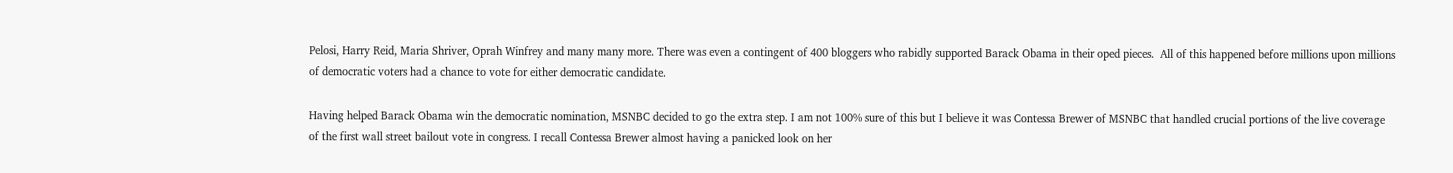Pelosi, Harry Reid, Maria Shriver, Oprah Winfrey and many many more. There was even a contingent of 400 bloggers who rabidly supported Barack Obama in their oped pieces.  All of this happened before millions upon millions of democratic voters had a chance to vote for either democratic candidate.

Having helped Barack Obama win the democratic nomination, MSNBC decided to go the extra step. I am not 100% sure of this but I believe it was Contessa Brewer of MSNBC that handled crucial portions of the live coverage of the first wall street bailout vote in congress. I recall Contessa Brewer almost having a panicked look on her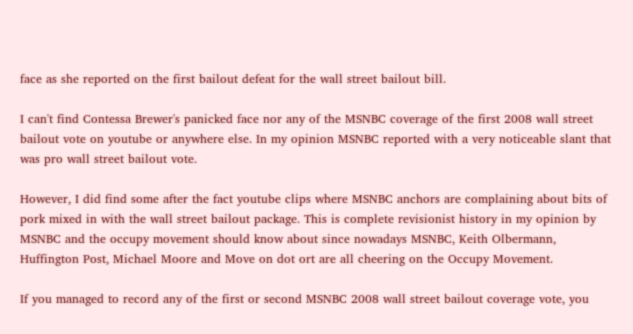face as she reported on the first bailout defeat for the wall street bailout bill.

I can't find Contessa Brewer's panicked face nor any of the MSNBC coverage of the first 2008 wall street bailout vote on youtube or anywhere else. In my opinion MSNBC reported with a very noticeable slant that was pro wall street bailout vote.

However, I did find some after the fact youtube clips where MSNBC anchors are complaining about bits of pork mixed in with the wall street bailout package. This is complete revisionist history in my opinion by MSNBC and the occupy movement should know about since nowadays MSNBC, Keith Olbermann, Huffington Post, Michael Moore and Move on dot ort are all cheering on the Occupy Movement.

If you managed to record any of the first or second MSNBC 2008 wall street bailout coverage vote, you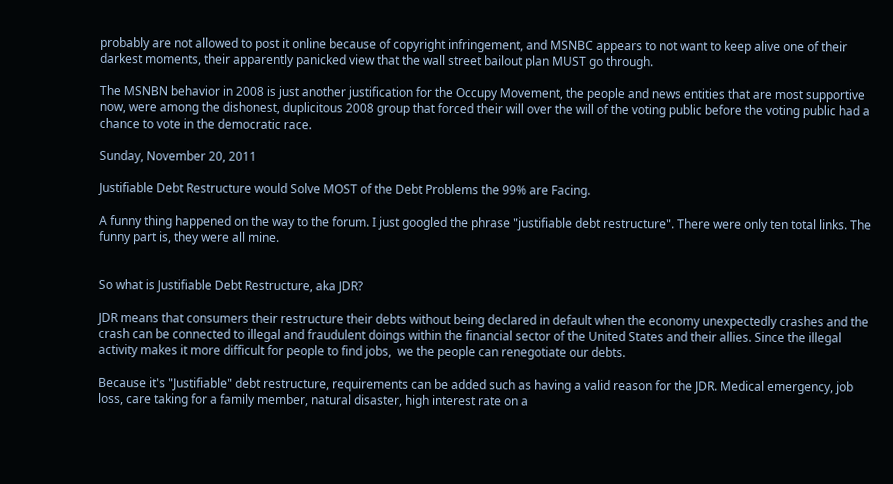probably are not allowed to post it online because of copyright infringement, and MSNBC appears to not want to keep alive one of their darkest moments, their apparently panicked view that the wall street bailout plan MUST go through.

The MSNBN behavior in 2008 is just another justification for the Occupy Movement, the people and news entities that are most supportive now, were among the dishonest, duplicitous 2008 group that forced their will over the will of the voting public before the voting public had a chance to vote in the democratic race.

Sunday, November 20, 2011

Justifiable Debt Restructure would Solve MOST of the Debt Problems the 99% are Facing.

A funny thing happened on the way to the forum. I just googled the phrase "justifiable debt restructure". There were only ten total links. The funny part is, they were all mine.


So what is Justifiable Debt Restructure, aka JDR?

JDR means that consumers their restructure their debts without being declared in default when the economy unexpectedly crashes and the crash can be connected to illegal and fraudulent doings within the financial sector of the United States and their allies. Since the illegal activity makes it more difficult for people to find jobs,  we the people can renegotiate our debts.

Because it's "Justifiable" debt restructure, requirements can be added such as having a valid reason for the JDR. Medical emergency, job loss, care taking for a family member, natural disaster, high interest rate on a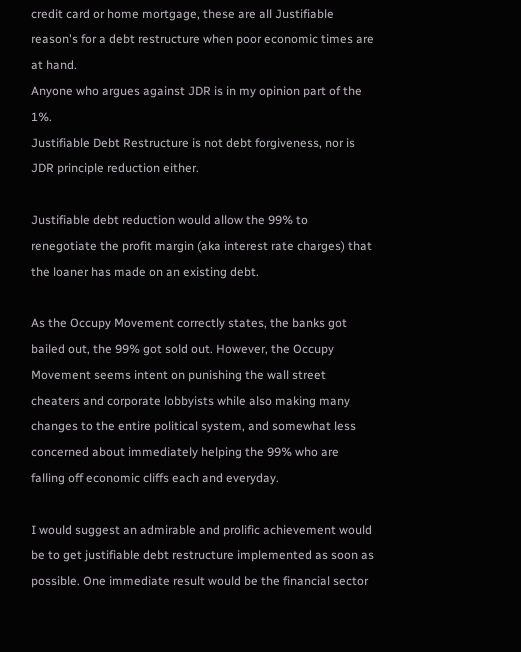credit card or home mortgage, these are all Justifiable reason's for a debt restructure when poor economic times are at hand.
Anyone who argues against JDR is in my opinion part of the 1%.
Justifiable Debt Restructure is not debt forgiveness, nor is JDR principle reduction either.

Justifiable debt reduction would allow the 99% to renegotiate the profit margin (aka interest rate charges) that the loaner has made on an existing debt.

As the Occupy Movement correctly states, the banks got bailed out, the 99% got sold out. However, the Occupy Movement seems intent on punishing the wall street cheaters and corporate lobbyists while also making many changes to the entire political system, and somewhat less concerned about immediately helping the 99% who are falling off economic cliffs each and everyday.

I would suggest an admirable and prolific achievement would be to get justifiable debt restructure implemented as soon as possible. One immediate result would be the financial sector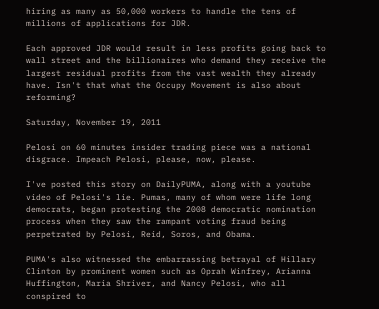hiring as many as 50,000 workers to handle the tens of millions of applications for JDR.

Each approved JDR would result in less profits going back to wall street and the billionaires who demand they receive the largest residual profits from the vast wealth they already have. Isn't that what the Occupy Movement is also about reforming?

Saturday, November 19, 2011

Pelosi on 60 minutes insider trading piece was a national disgrace. Impeach Pelosi, please, now, please.

I've posted this story on DailyPUMA, along with a youtube video of Pelosi's lie. Pumas, many of whom were life long democrats, began protesting the 2008 democratic nomination process when they saw the rampant voting fraud being perpetrated by Pelosi, Reid, Soros, and Obama.

PUMA's also witnessed the embarrassing betrayal of Hillary Clinton by prominent women such as Oprah Winfrey, Arianna Huffington, Maria Shriver, and Nancy Pelosi, who all conspired to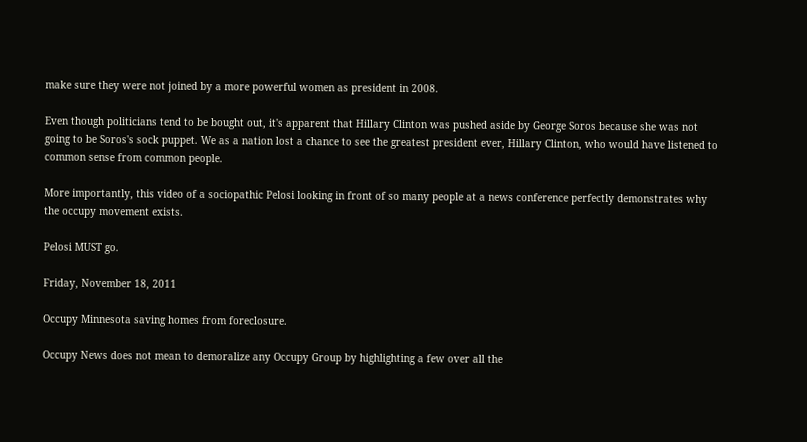make sure they were not joined by a more powerful women as president in 2008.

Even though politicians tend to be bought out, it's apparent that Hillary Clinton was pushed aside by George Soros because she was not going to be Soros's sock puppet. We as a nation lost a chance to see the greatest president ever, Hillary Clinton, who would have listened to common sense from common people.

More importantly, this video of a sociopathic Pelosi looking in front of so many people at a news conference perfectly demonstrates why the occupy movement exists.

Pelosi MUST go.

Friday, November 18, 2011

Occupy Minnesota saving homes from foreclosure.

Occupy News does not mean to demoralize any Occupy Group by highlighting a few over all the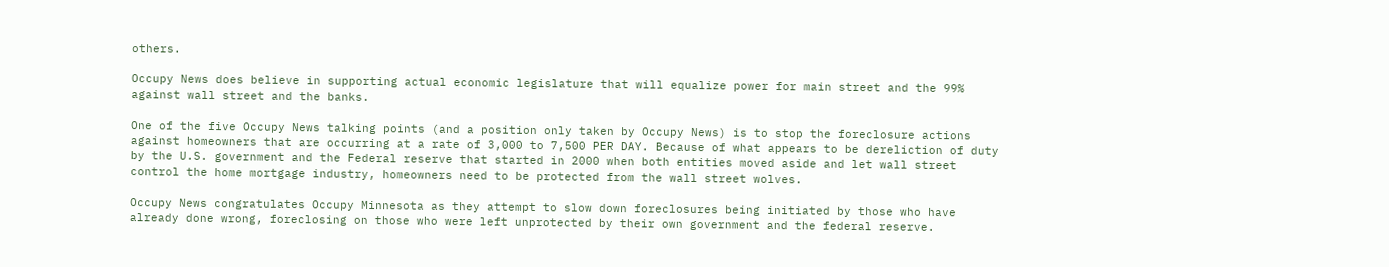others.

Occupy News does believe in supporting actual economic legislature that will equalize power for main street and the 99% against wall street and the banks.

One of the five Occupy News talking points (and a position only taken by Occupy News) is to stop the foreclosure actions against homeowners that are occurring at a rate of 3,000 to 7,500 PER DAY. Because of what appears to be dereliction of duty by the U.S. government and the Federal reserve that started in 2000 when both entities moved aside and let wall street control the home mortgage industry, homeowners need to be protected from the wall street wolves.

Occupy News congratulates Occupy Minnesota as they attempt to slow down foreclosures being initiated by those who have already done wrong, foreclosing on those who were left unprotected by their own government and the federal reserve.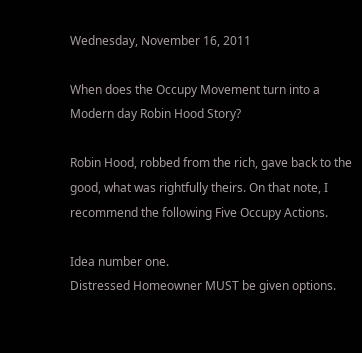Wednesday, November 16, 2011

When does the Occupy Movement turn into a Modern day Robin Hood Story?

Robin Hood, robbed from the rich, gave back to the good, what was rightfully theirs. On that note, I recommend the following Five Occupy Actions.

Idea number one.
Distressed Homeowner MUST be given options.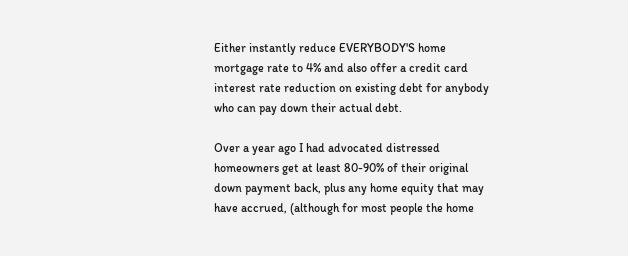Either instantly reduce EVERYBODY'S home mortgage rate to 4% and also offer a credit card interest rate reduction on existing debt for anybody who can pay down their actual debt.

Over a year ago I had advocated distressed homeowners get at least 80-90% of their original down payment back, plus any home equity that may have accrued, (although for most people the home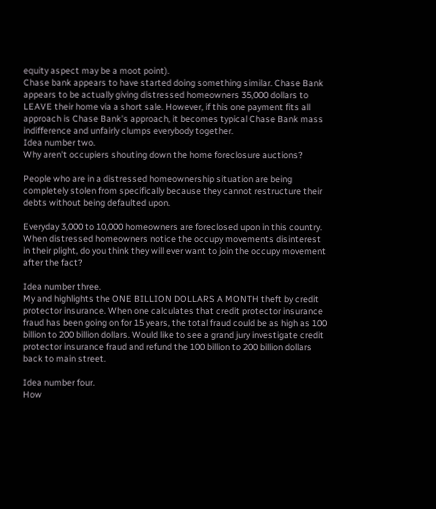equity aspect may be a moot point).
Chase bank appears to have started doing something similar. Chase Bank appears to be actually giving distressed homeowners 35,000 dollars to LEAVE their home via a short sale. However, if this one payment fits all approach is Chase Bank's approach, it becomes typical Chase Bank mass indifference and unfairly clumps everybody together.
Idea number two.
Why aren't occupiers shouting down the home foreclosure auctions?

People who are in a distressed homeownership situation are being completely stolen from specifically because they cannot restructure their debts without being defaulted upon.

Everyday 3,000 to 10,000 homeowners are foreclosed upon in this country. When distressed homeowners notice the occupy movements disinterest in their plight, do you think they will ever want to join the occupy movement after the fact?

Idea number three.
My and highlights the ONE BILLION DOLLARS A MONTH theft by credit protector insurance. When one calculates that credit protector insurance fraud has been going on for 15 years, the total fraud could be as high as 100 billion to 200 billion dollars. Would like to see a grand jury investigate credit protector insurance fraud and refund the 100 billion to 200 billion dollars back to main street.

Idea number four.
How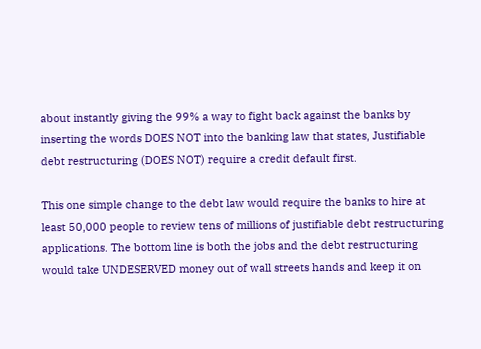about instantly giving the 99% a way to fight back against the banks by inserting the words DOES NOT into the banking law that states, Justifiable debt restructuring (DOES NOT) require a credit default first.

This one simple change to the debt law would require the banks to hire at least 50,000 people to review tens of millions of justifiable debt restructuring applications. The bottom line is both the jobs and the debt restructuring would take UNDESERVED money out of wall streets hands and keep it on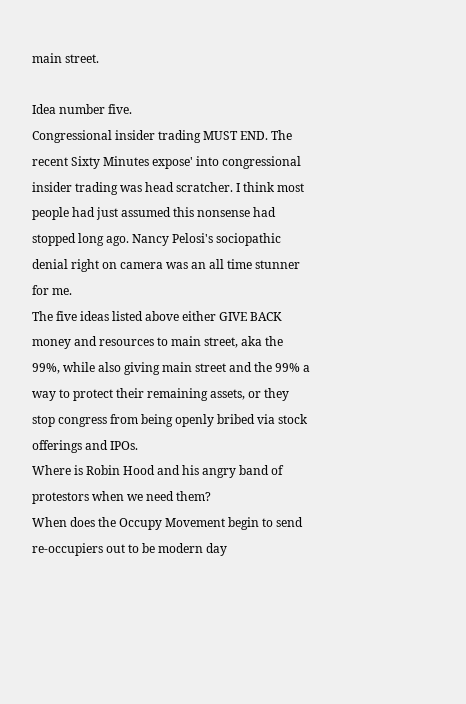main street.

Idea number five.
Congressional insider trading MUST END. The recent Sixty Minutes expose' into congressional insider trading was head scratcher. I think most people had just assumed this nonsense had stopped long ago. Nancy Pelosi's sociopathic denial right on camera was an all time stunner for me.
The five ideas listed above either GIVE BACK money and resources to main street, aka the 99%, while also giving main street and the 99% a way to protect their remaining assets, or they stop congress from being openly bribed via stock offerings and IPOs.
Where is Robin Hood and his angry band of protestors when we need them?
When does the Occupy Movement begin to send re-occupiers out to be modern day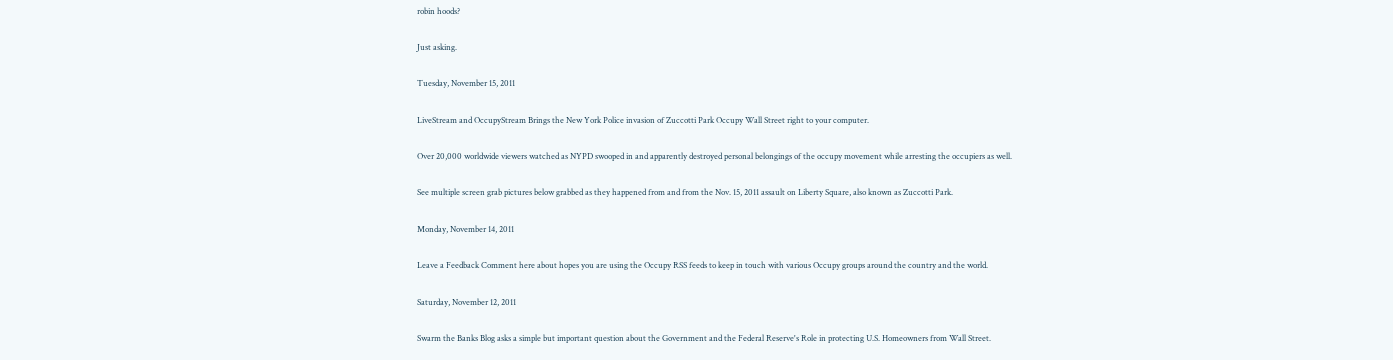robin hoods?

Just asking.

Tuesday, November 15, 2011

LiveStream and OccupyStream Brings the New York Police invasion of Zuccotti Park Occupy Wall Street right to your computer.

Over 20,000 worldwide viewers watched as NYPD swooped in and apparently destroyed personal belongings of the occupy movement while arresting the occupiers as well.

See multiple screen grab pictures below grabbed as they happened from and from the Nov. 15, 2011 assault on Liberty Square, also known as Zuccotti Park.

Monday, November 14, 2011

Leave a Feedback Comment here about hopes you are using the Occupy RSS feeds to keep in touch with various Occupy groups around the country and the world.

Saturday, November 12, 2011

Swarm the Banks Blog asks a simple but important question about the Government and the Federal Reserve's Role in protecting U.S. Homeowners from Wall Street.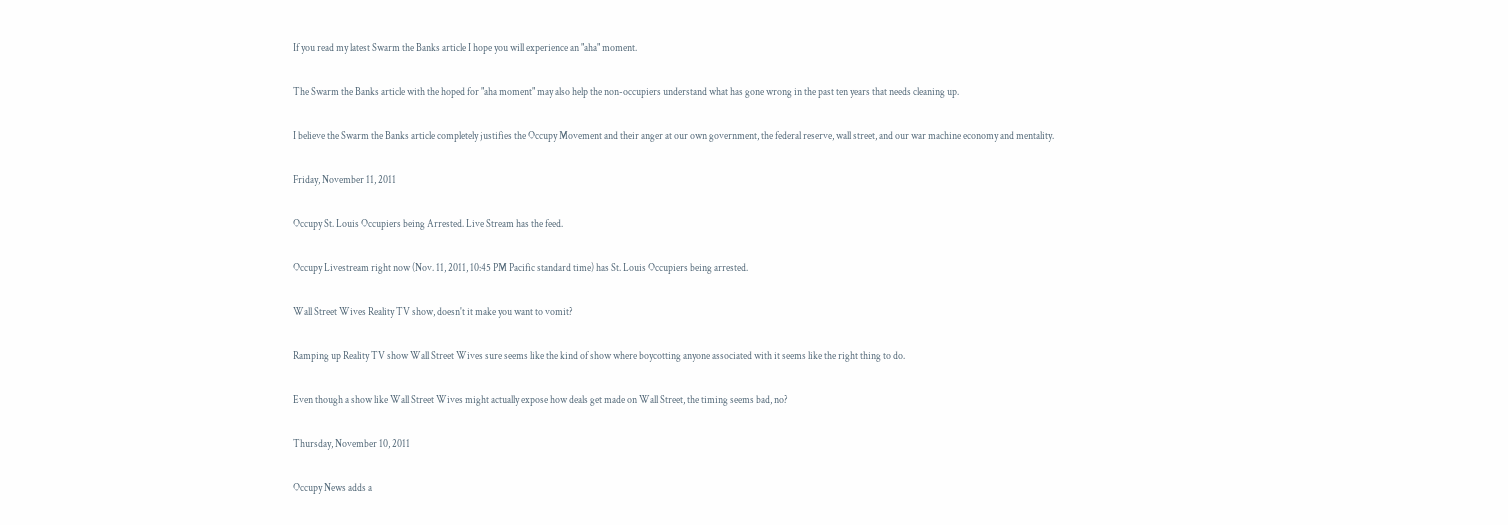If you read my latest Swarm the Banks article I hope you will experience an "aha" moment.

The Swarm the Banks article with the hoped for "aha moment" may also help the non-occupiers understand what has gone wrong in the past ten years that needs cleaning up.

I believe the Swarm the Banks article completely justifies the Occupy Movement and their anger at our own government, the federal reserve, wall street, and our war machine economy and mentality.

Friday, November 11, 2011

Occupy St. Louis Occupiers being Arrested. Live Stream has the feed.

Occupy Livestream right now (Nov. 11, 2011, 10:45 PM Pacific standard time) has St. Louis Occupiers being arrested.

Wall Street Wives Reality TV show, doesn't it make you want to vomit?

Ramping up Reality TV show Wall Street Wives sure seems like the kind of show where boycotting anyone associated with it seems like the right thing to do.

Even though a show like Wall Street Wives might actually expose how deals get made on Wall Street, the timing seems bad, no?

Thursday, November 10, 2011

Occupy News adds a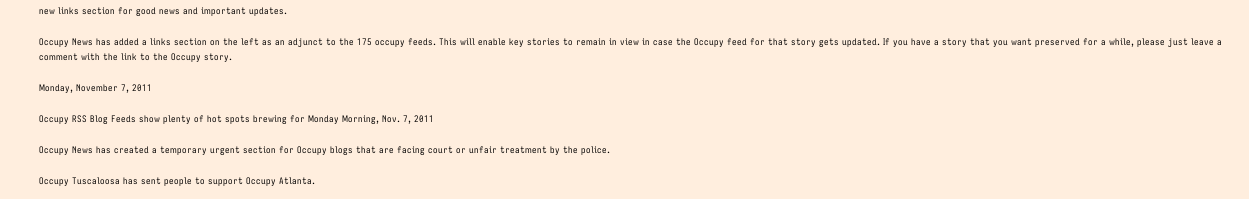new links section for good news and important updates.

Occupy News has added a links section on the left as an adjunct to the 175 occupy feeds. This will enable key stories to remain in view in case the Occupy feed for that story gets updated. If you have a story that you want preserved for a while, please just leave a comment with the link to the Occupy story.

Monday, November 7, 2011

Occupy RSS Blog Feeds show plenty of hot spots brewing for Monday Morning, Nov. 7, 2011

Occupy News has created a temporary urgent section for Occupy blogs that are facing court or unfair treatment by the police.

Occupy Tuscaloosa has sent people to support Occupy Atlanta.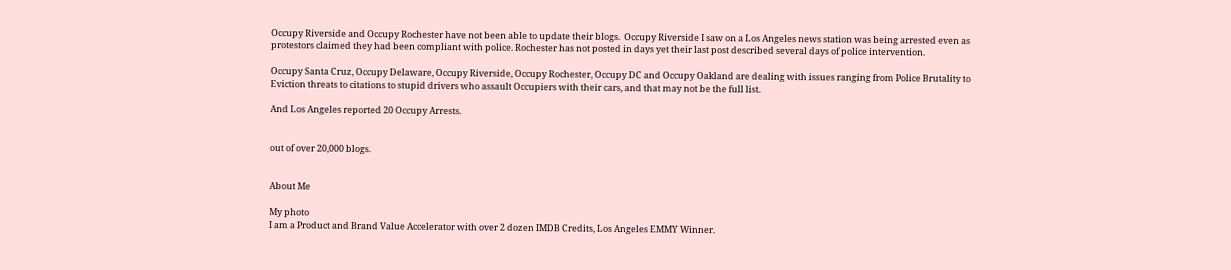Occupy Riverside and Occupy Rochester have not been able to update their blogs.  Occupy Riverside I saw on a Los Angeles news station was being arrested even as protestors claimed they had been compliant with police. Rochester has not posted in days yet their last post described several days of police intervention.

Occupy Santa Cruz, Occupy Delaware, Occupy Riverside, Occupy Rochester, Occupy DC and Occupy Oakland are dealing with issues ranging from Police Brutality to Eviction threats to citations to stupid drivers who assault Occupiers with their cars, and that may not be the full list.

And Los Angeles reported 20 Occupy Arrests.


out of over 20,000 blogs.


About Me

My photo
I am a Product and Brand Value Accelerator with over 2 dozen IMDB Credits, Los Angeles EMMY Winner.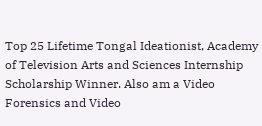Top 25 Lifetime Tongal Ideationist, Academy of Television Arts and Sciences Internship Scholarship Winner. Also am a Video Forensics and Video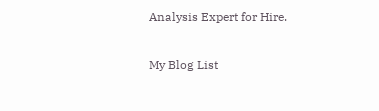Analysis Expert for Hire.

My Blog List